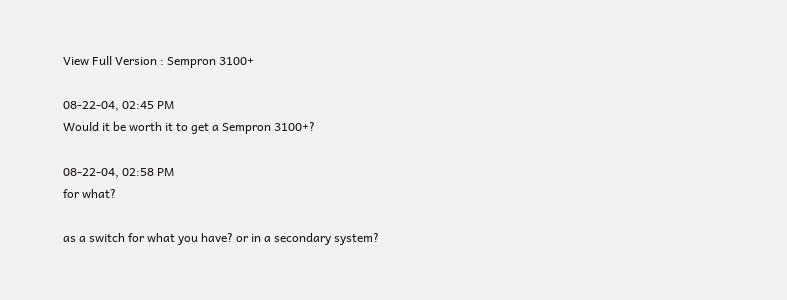View Full Version : Sempron 3100+

08-22-04, 02:45 PM
Would it be worth it to get a Sempron 3100+?

08-22-04, 02:58 PM
for what?

as a switch for what you have? or in a secondary system?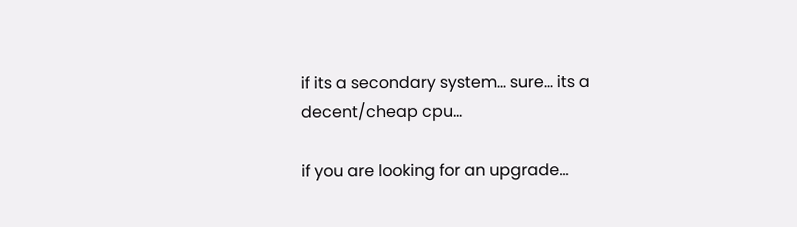if its a secondary system... sure... its a decent/cheap cpu...

if you are looking for an upgrade...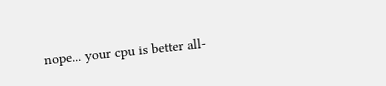nope... your cpu is better all-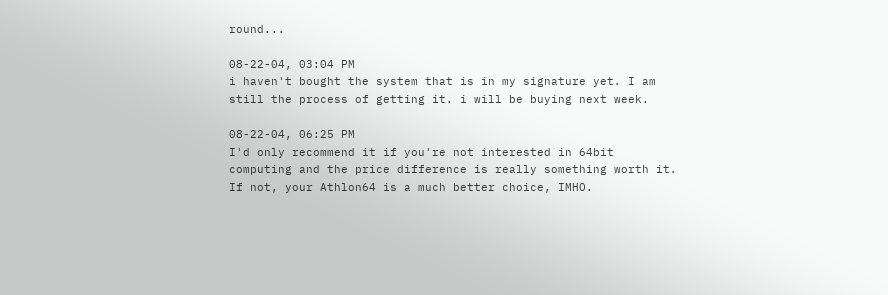round...

08-22-04, 03:04 PM
i haven't bought the system that is in my signature yet. I am still the process of getting it. i will be buying next week.

08-22-04, 06:25 PM
I'd only recommend it if you're not interested in 64bit computing and the price difference is really something worth it. If not, your Athlon64 is a much better choice, IMHO.